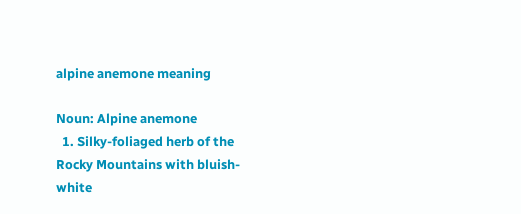alpine anemone meaning

Noun: Alpine anemone
  1. Silky-foliaged herb of the Rocky Mountains with bluish-white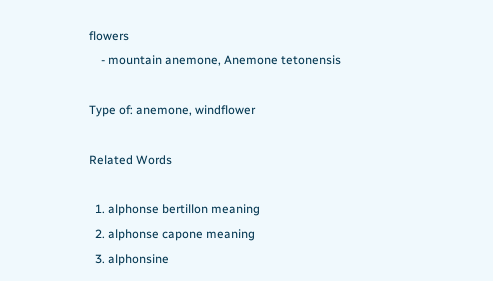flowers
    - mountain anemone, Anemone tetonensis

Type of: anemone, windflower

Related Words

  1. alphonse bertillon meaning
  2. alphonse capone meaning
  3. alphonsine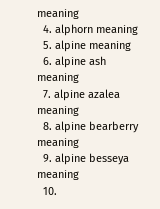meaning
  4. alphorn meaning
  5. alpine meaning
  6. alpine ash meaning
  7. alpine azalea meaning
  8. alpine bearberry meaning
  9. alpine besseya meaning
  10.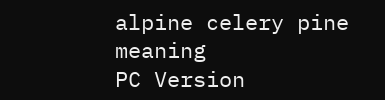alpine celery pine meaning
PC Version